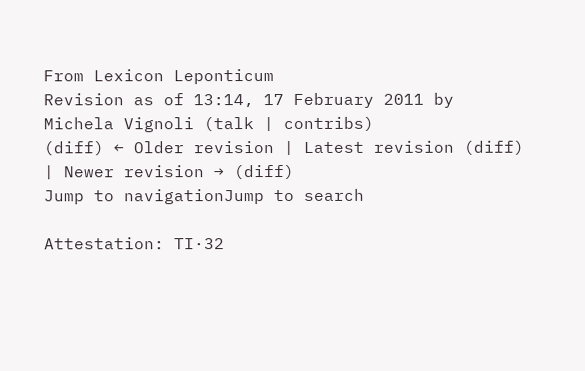From Lexicon Leponticum
Revision as of 13:14, 17 February 2011 by Michela Vignoli (talk | contribs)
(diff) ← Older revision | Latest revision (diff) | Newer revision → (diff)
Jump to navigationJump to search

Attestation: TI·32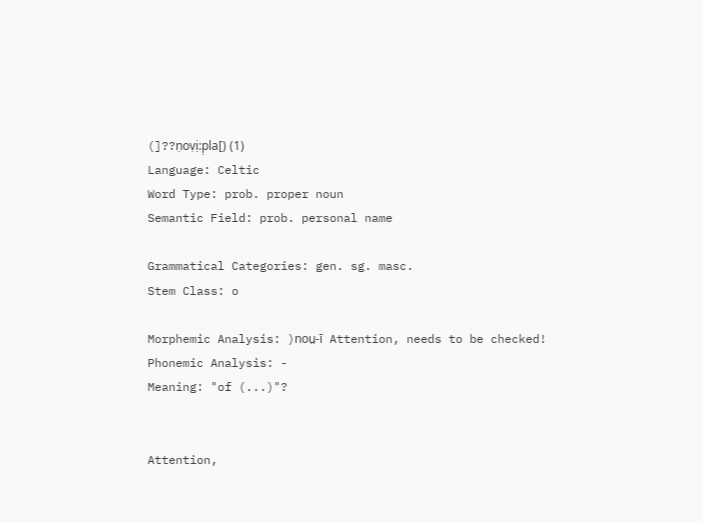(]??ṇoṿị:p̣la[) (1)
Language: Celtic
Word Type: prob. proper noun
Semantic Field: prob. personal name

Grammatical Categories: gen. sg. masc.
Stem Class: o

Morphemic Analysis: )nou̯-ī Attention, needs to be checked!
Phonemic Analysis: -
Meaning: "of (...)"?


Attention,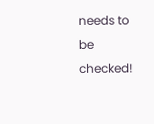needs to be checked!